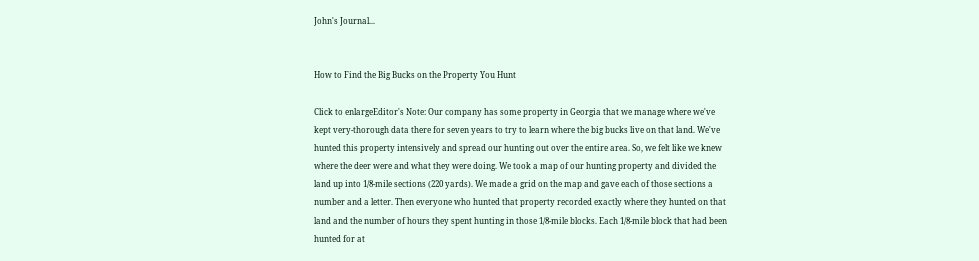John's Journal...


How to Find the Big Bucks on the Property You Hunt

Click to enlargeEditor's Note: Our company has some property in Georgia that we manage where we've kept very-thorough data there for seven years to try to learn where the big bucks live on that land. We've hunted this property intensively and spread our hunting out over the entire area. So, we felt like we knew where the deer were and what they were doing. We took a map of our hunting property and divided the land up into 1/8-mile sections (220 yards). We made a grid on the map and gave each of those sections a number and a letter. Then everyone who hunted that property recorded exactly where they hunted on that land and the number of hours they spent hunting in those 1/8-mile blocks. Each 1/8-mile block that had been hunted for at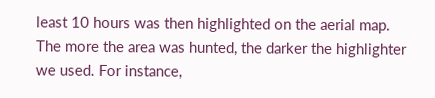least 10 hours was then highlighted on the aerial map. The more the area was hunted, the darker the highlighter we used. For instance,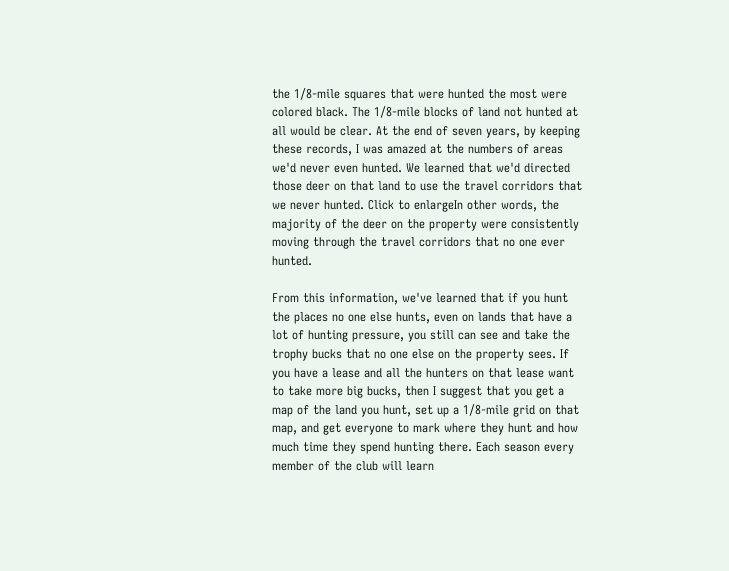the 1/8-mile squares that were hunted the most were colored black. The 1/8-mile blocks of land not hunted at all would be clear. At the end of seven years, by keeping these records, I was amazed at the numbers of areas we'd never even hunted. We learned that we'd directed those deer on that land to use the travel corridors that we never hunted. Click to enlargeIn other words, the majority of the deer on the property were consistently moving through the travel corridors that no one ever hunted.

From this information, we've learned that if you hunt the places no one else hunts, even on lands that have a lot of hunting pressure, you still can see and take the trophy bucks that no one else on the property sees. If you have a lease and all the hunters on that lease want to take more big bucks, then I suggest that you get a map of the land you hunt, set up a 1/8-mile grid on that map, and get everyone to mark where they hunt and how much time they spend hunting there. Each season every member of the club will learn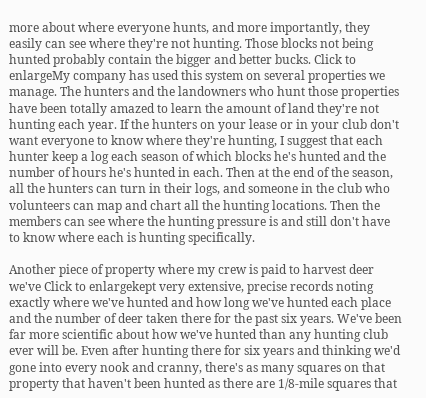more about where everyone hunts, and more importantly, they easily can see where they're not hunting. Those blocks not being hunted probably contain the bigger and better bucks. Click to enlargeMy company has used this system on several properties we manage. The hunters and the landowners who hunt those properties have been totally amazed to learn the amount of land they're not hunting each year. If the hunters on your lease or in your club don't want everyone to know where they're hunting, I suggest that each hunter keep a log each season of which blocks he's hunted and the number of hours he's hunted in each. Then at the end of the season, all the hunters can turn in their logs, and someone in the club who volunteers can map and chart all the hunting locations. Then the members can see where the hunting pressure is and still don't have to know where each is hunting specifically.

Another piece of property where my crew is paid to harvest deer we've Click to enlargekept very extensive, precise records noting exactly where we've hunted and how long we've hunted each place and the number of deer taken there for the past six years. We've been far more scientific about how we've hunted than any hunting club ever will be. Even after hunting there for six years and thinking we'd gone into every nook and cranny, there's as many squares on that property that haven't been hunted as there are 1/8-mile squares that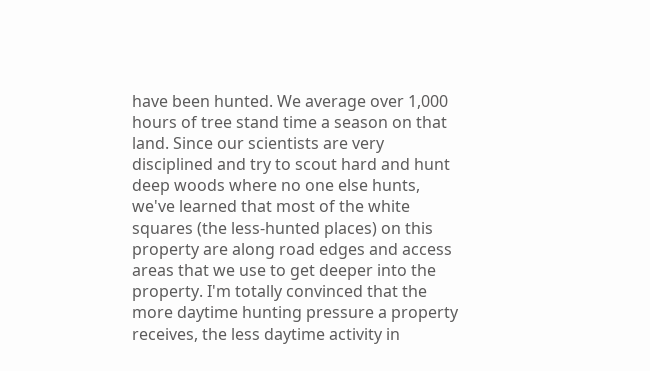have been hunted. We average over 1,000 hours of tree stand time a season on that land. Since our scientists are very disciplined and try to scout hard and hunt deep woods where no one else hunts, we've learned that most of the white squares (the less-hunted places) on this property are along road edges and access areas that we use to get deeper into the property. I'm totally convinced that the more daytime hunting pressure a property receives, the less daytime activity in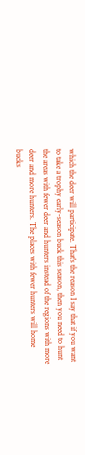which the deer will participate. That's the reason I say that if you want to take a trophy early-season buck this season, then you need to hunt the areas with fewer deer and hunters instead of the regions with more deer and more hunters. The places with fewer hunters will home bucks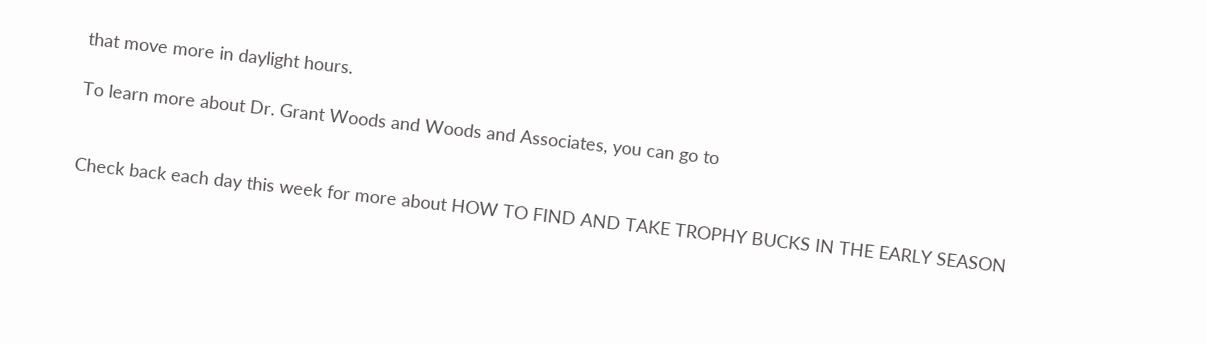that move more in daylight hours.

To learn more about Dr. Grant Woods and Woods and Associates, you can go to


Check back each day this week for more about HOW TO FIND AND TAKE TROPHY BUCKS IN THE EARLY SEASON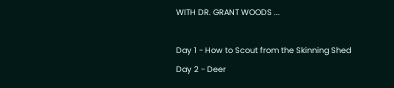WITH DR. GRANT WOODS ...

Day 1 - How to Scout from the Skinning Shed
Day 2 - Deer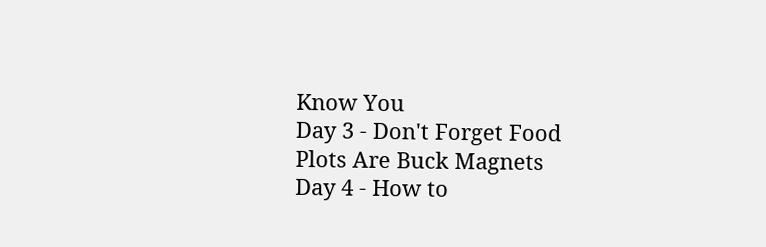Know You
Day 3 - Don't Forget Food Plots Are Buck Magnets
Day 4 - How to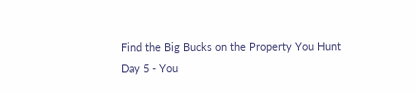Find the Big Bucks on the Property You Hunt
Day 5 - You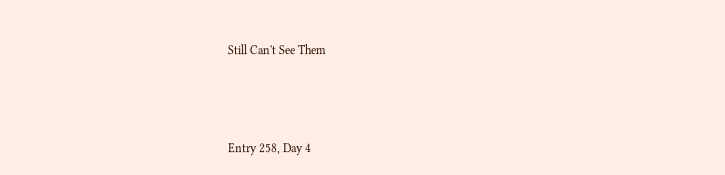Still Can't See Them



Entry 258, Day 4